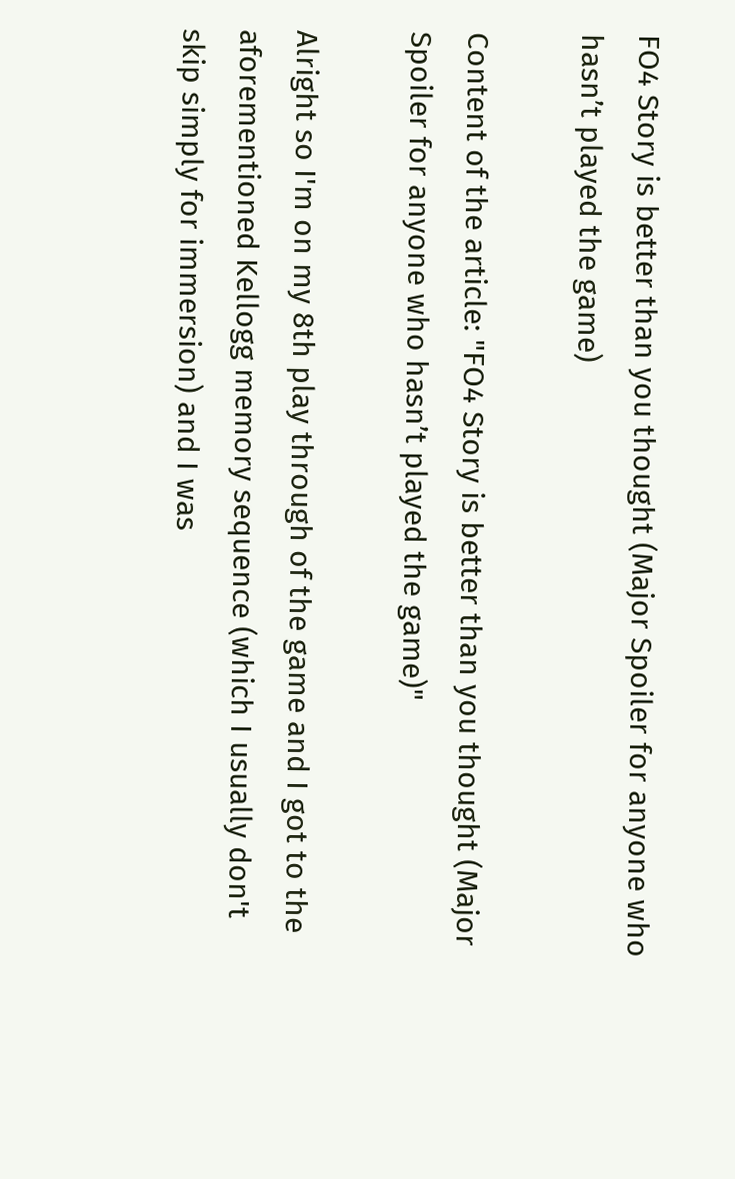FO4 Story is better than you thought (Major Spoiler for anyone who hasn’t played the game)

Content of the article: "FO4 Story is better than you thought (Major Spoiler for anyone who hasn’t played the game)"

Alright so I'm on my 8th play through of the game and I got to the aforementioned Kellogg memory sequence (which I usually don't skip simply for immersion) and I was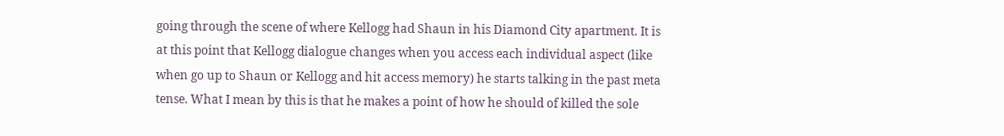going through the scene of where Kellogg had Shaun in his Diamond City apartment. It is at this point that Kellogg dialogue changes when you access each individual aspect (like when go up to Shaun or Kellogg and hit access memory) he starts talking in the past meta tense. What I mean by this is that he makes a point of how he should of killed the sole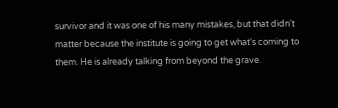survivor and it was one of his many mistakes, but that didn't matter because the institute is going to get what's coming to them. He is already talking from beyond the grave.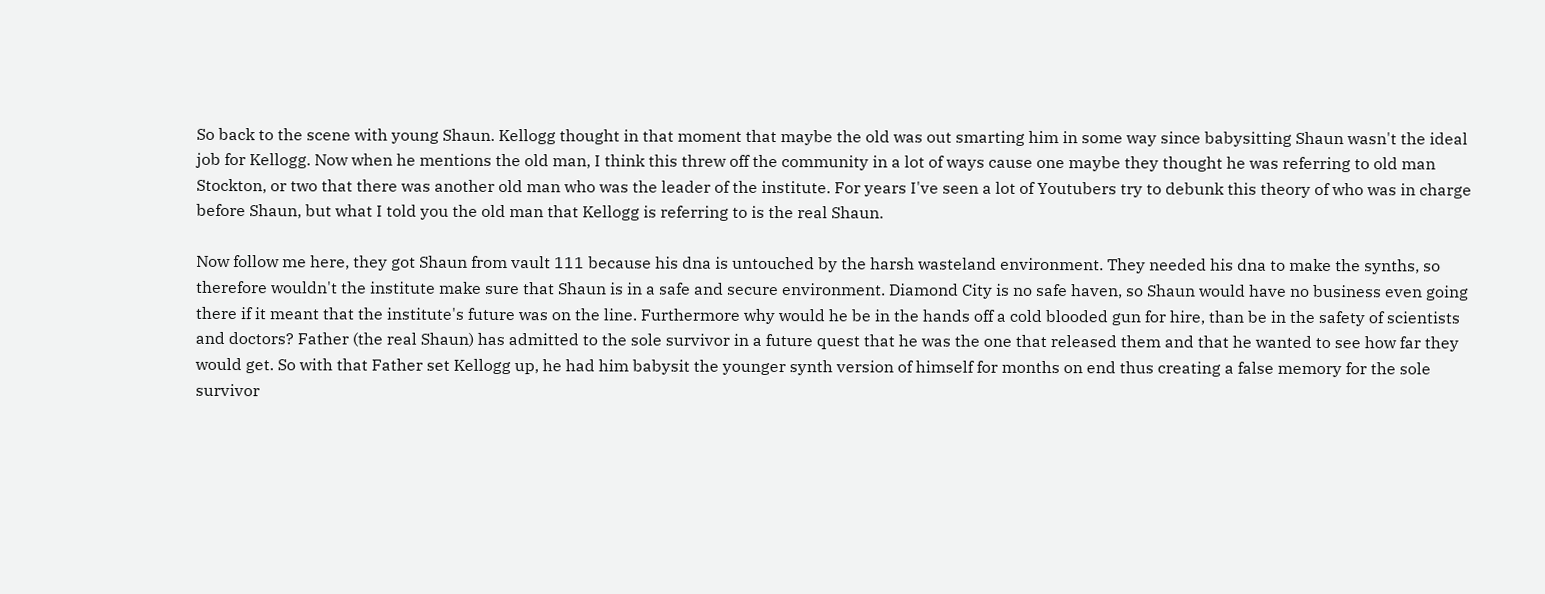So back to the scene with young Shaun. Kellogg thought in that moment that maybe the old was out smarting him in some way since babysitting Shaun wasn't the ideal job for Kellogg. Now when he mentions the old man, I think this threw off the community in a lot of ways cause one maybe they thought he was referring to old man Stockton, or two that there was another old man who was the leader of the institute. For years I've seen a lot of Youtubers try to debunk this theory of who was in charge before Shaun, but what I told you the old man that Kellogg is referring to is the real Shaun.

Now follow me here, they got Shaun from vault 111 because his dna is untouched by the harsh wasteland environment. They needed his dna to make the synths, so therefore wouldn't the institute make sure that Shaun is in a safe and secure environment. Diamond City is no safe haven, so Shaun would have no business even going there if it meant that the institute's future was on the line. Furthermore why would he be in the hands off a cold blooded gun for hire, than be in the safety of scientists and doctors? Father (the real Shaun) has admitted to the sole survivor in a future quest that he was the one that released them and that he wanted to see how far they would get. So with that Father set Kellogg up, he had him babysit the younger synth version of himself for months on end thus creating a false memory for the sole survivor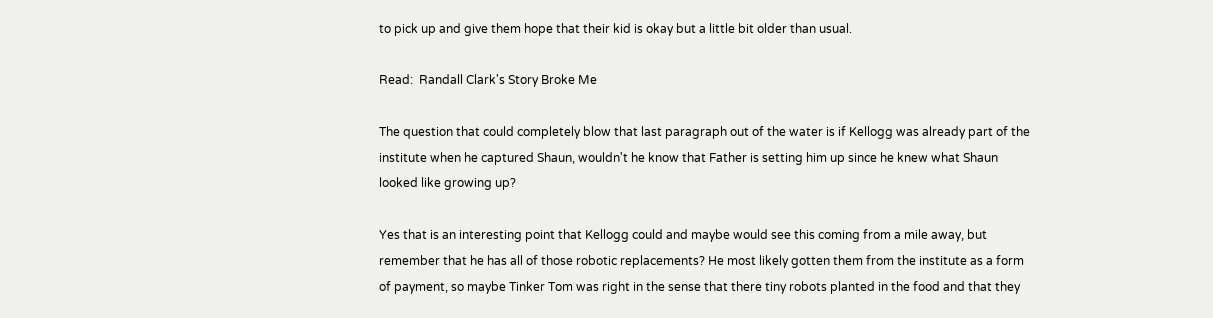to pick up and give them hope that their kid is okay but a little bit older than usual.

Read:  Randall Clark's Story Broke Me

The question that could completely blow that last paragraph out of the water is if Kellogg was already part of the institute when he captured Shaun, wouldn't he know that Father is setting him up since he knew what Shaun looked like growing up?

Yes that is an interesting point that Kellogg could and maybe would see this coming from a mile away, but remember that he has all of those robotic replacements? He most likely gotten them from the institute as a form of payment, so maybe Tinker Tom was right in the sense that there tiny robots planted in the food and that they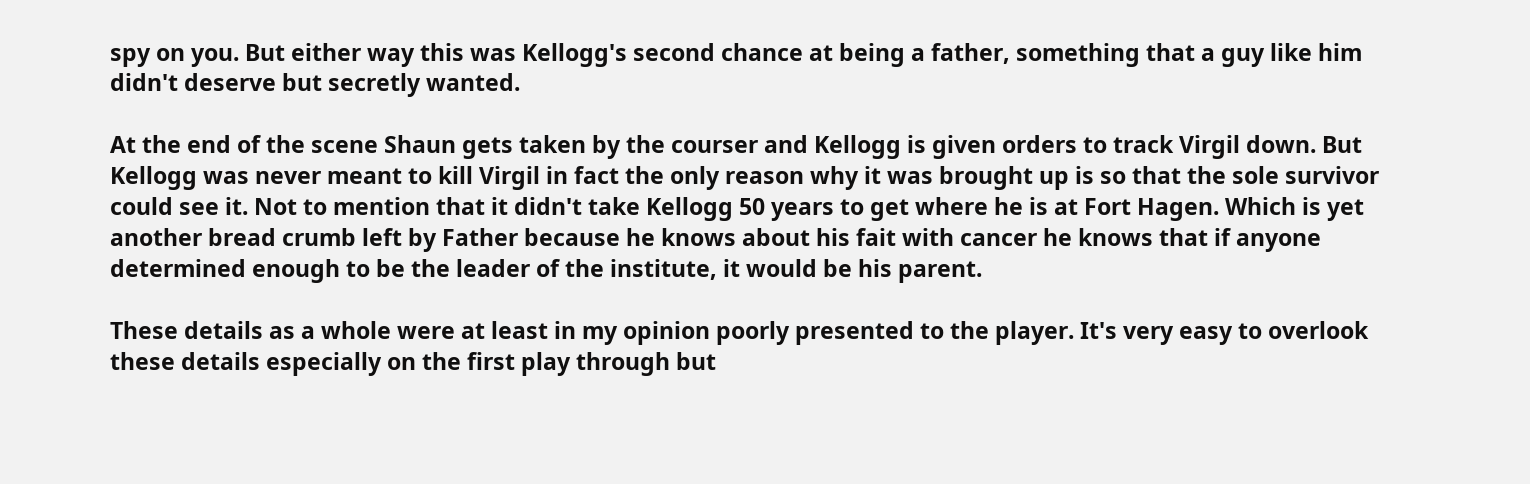spy on you. But either way this was Kellogg's second chance at being a father, something that a guy like him didn't deserve but secretly wanted.

At the end of the scene Shaun gets taken by the courser and Kellogg is given orders to track Virgil down. But Kellogg was never meant to kill Virgil in fact the only reason why it was brought up is so that the sole survivor could see it. Not to mention that it didn't take Kellogg 50 years to get where he is at Fort Hagen. Which is yet another bread crumb left by Father because he knows about his fait with cancer he knows that if anyone determined enough to be the leader of the institute, it would be his parent.

These details as a whole were at least in my opinion poorly presented to the player. It's very easy to overlook these details especially on the first play through but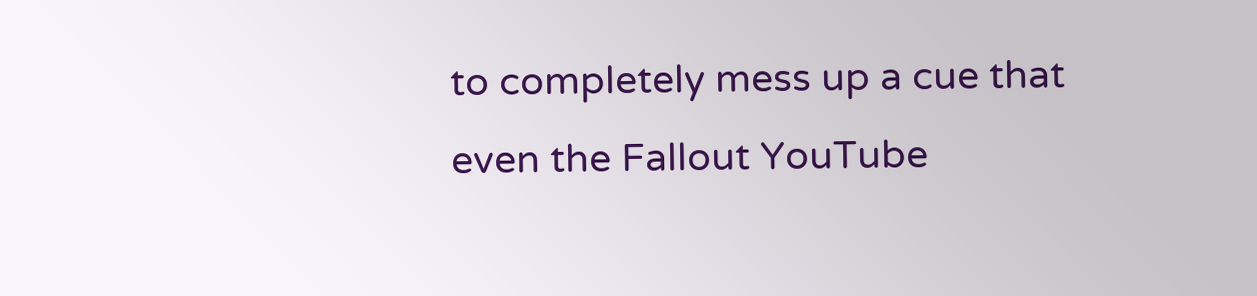to completely mess up a cue that even the Fallout YouTube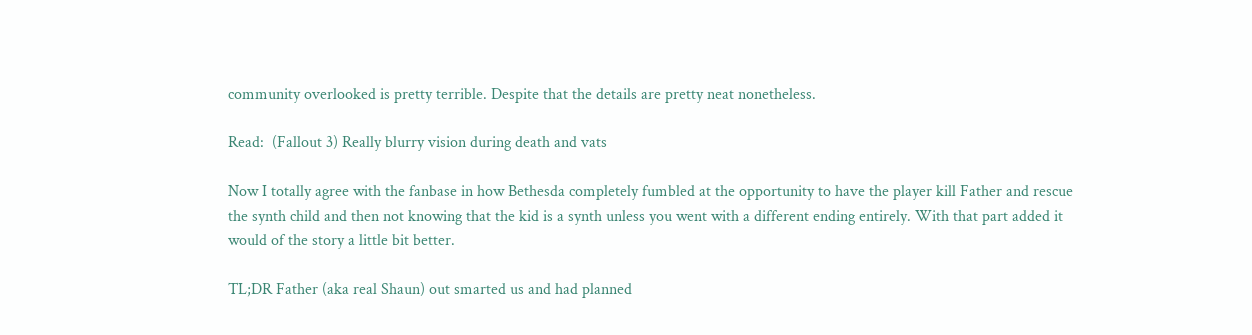community overlooked is pretty terrible. Despite that the details are pretty neat nonetheless.

Read:  (Fallout 3) Really blurry vision during death and vats

Now I totally agree with the fanbase in how Bethesda completely fumbled at the opportunity to have the player kill Father and rescue the synth child and then not knowing that the kid is a synth unless you went with a different ending entirely. With that part added it would of the story a little bit better.

TL;DR Father (aka real Shaun) out smarted us and had planned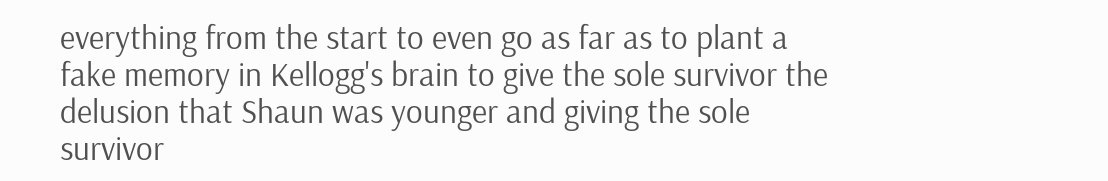everything from the start to even go as far as to plant a fake memory in Kellogg's brain to give the sole survivor the delusion that Shaun was younger and giving the sole survivor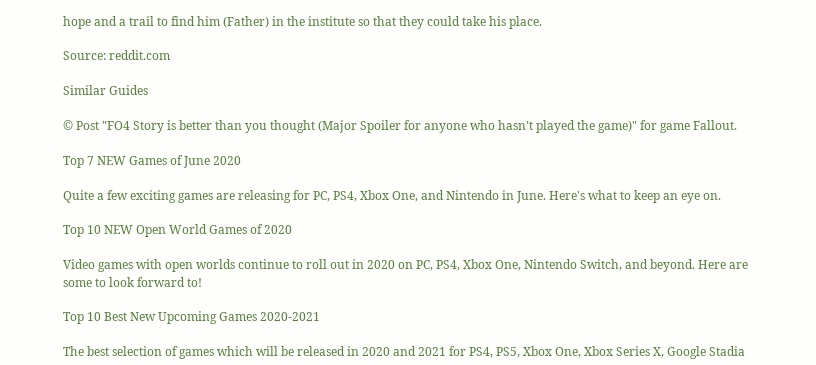hope and a trail to find him (Father) in the institute so that they could take his place.

Source: reddit.com

Similar Guides

© Post "FO4 Story is better than you thought (Major Spoiler for anyone who hasn’t played the game)" for game Fallout.

Top 7 NEW Games of June 2020

Quite a few exciting games are releasing for PC, PS4, Xbox One, and Nintendo in June. Here's what to keep an eye on.

Top 10 NEW Open World Games of 2020

Video games with open worlds continue to roll out in 2020 on PC, PS4, Xbox One, Nintendo Switch, and beyond. Here are some to look forward to!

Top 10 Best New Upcoming Games 2020-2021

The best selection of games which will be released in 2020 and 2021 for PS4, PS5, Xbox One, Xbox Series X, Google Stadia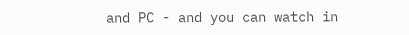and PC - and you can watch in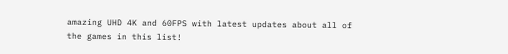amazing UHD 4K and 60FPS with latest updates about all of the games in this list!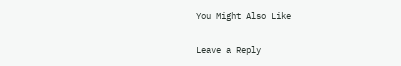You Might Also Like

Leave a Reply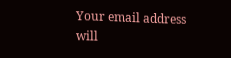Your email address will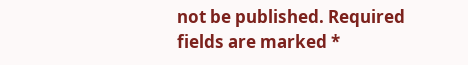not be published. Required fields are marked *